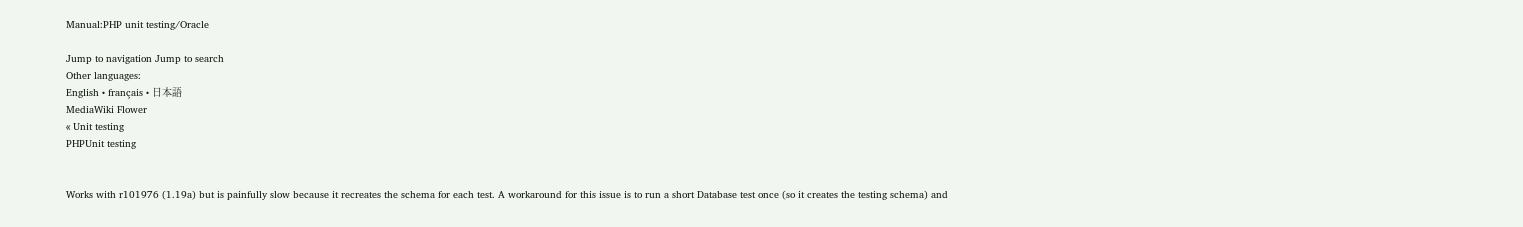Manual:PHP unit testing/Oracle

Jump to navigation Jump to search
Other languages:
English • français • 日本語
MediaWiki Flower
« Unit testing
PHPUnit testing


Works with r101976 (1.19a) but is painfully slow because it recreates the schema for each test. A workaround for this issue is to run a short Database test once (so it creates the testing schema) and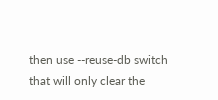then use --reuse-db switch that will only clear the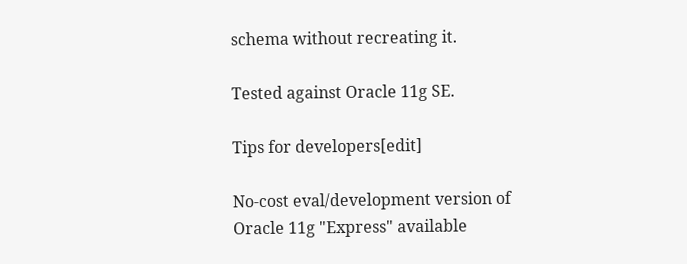schema without recreating it.

Tested against Oracle 11g SE.

Tips for developers[edit]

No-cost eval/development version of Oracle 11g "Express" available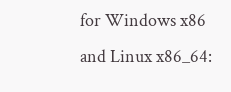for Windows x86 and Linux x86_64: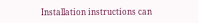Installation instructions can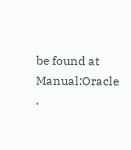be found at Manual:Oracle .